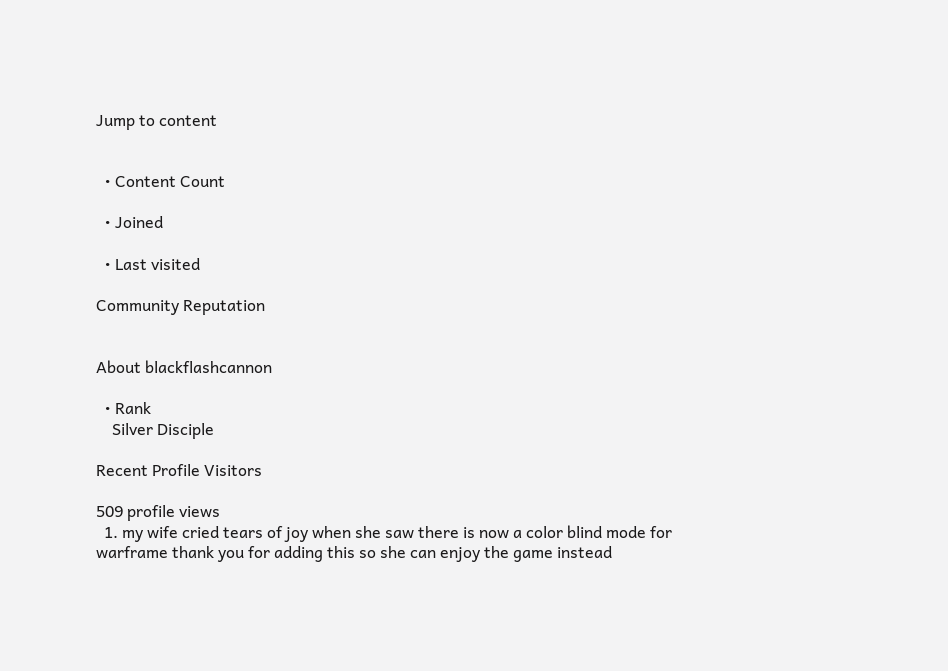Jump to content


  • Content Count

  • Joined

  • Last visited

Community Reputation


About blackflashcannon

  • Rank
    Silver Disciple

Recent Profile Visitors

509 profile views
  1. my wife cried tears of joy when she saw there is now a color blind mode for warframe thank you for adding this so she can enjoy the game instead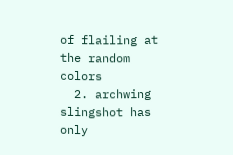of flailing at the random colors
  2. archwing slingshot has only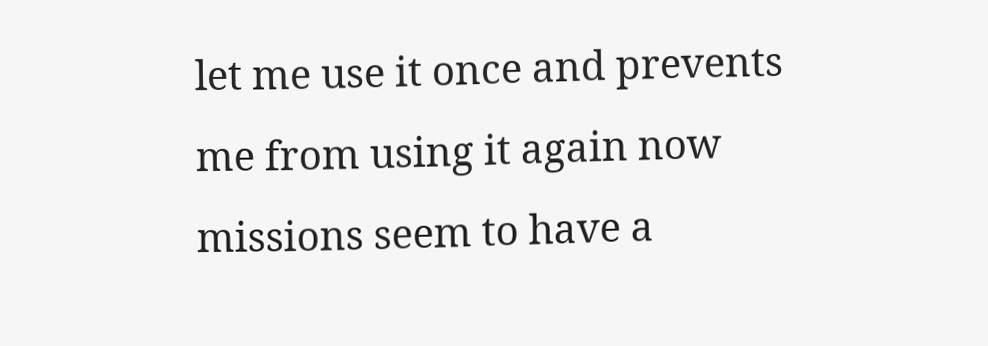let me use it once and prevents me from using it again now missions seem to have a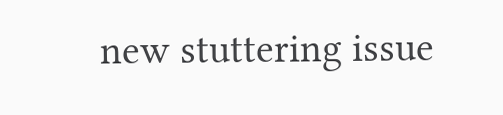new stuttering issue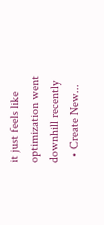it just feels like optimization went downhill recently
  • Create New...